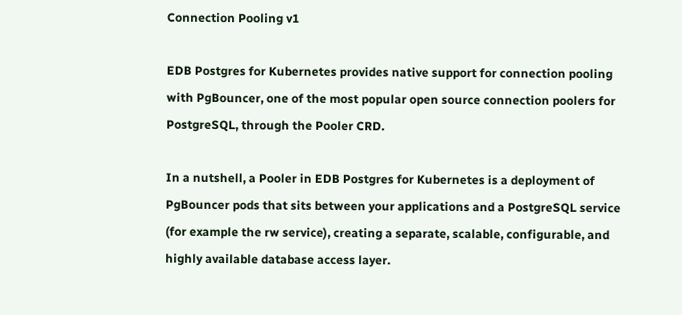Connection Pooling v1

EDB Postgres for Kubernetes provides native support for connection pooling with PgBouncer, one of the most popular open source connection poolers for PostgreSQL, through the Pooler CRD.

In a nutshell, a Pooler in EDB Postgres for Kubernetes is a deployment of PgBouncer pods that sits between your applications and a PostgreSQL service (for example the rw service), creating a separate, scalable, configurable, and highly available database access layer.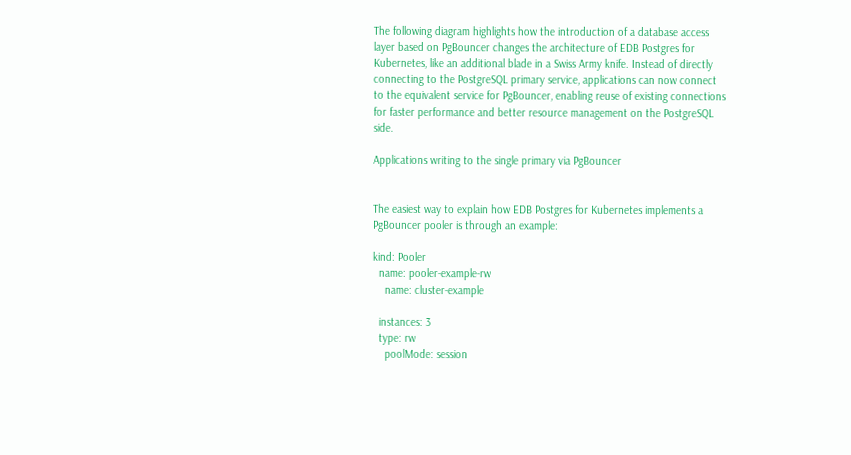The following diagram highlights how the introduction of a database access layer based on PgBouncer changes the architecture of EDB Postgres for Kubernetes, like an additional blade in a Swiss Army knife. Instead of directly connecting to the PostgreSQL primary service, applications can now connect to the equivalent service for PgBouncer, enabling reuse of existing connections for faster performance and better resource management on the PostgreSQL side.

Applications writing to the single primary via PgBouncer


The easiest way to explain how EDB Postgres for Kubernetes implements a PgBouncer pooler is through an example:

kind: Pooler
  name: pooler-example-rw
    name: cluster-example

  instances: 3
  type: rw
    poolMode: session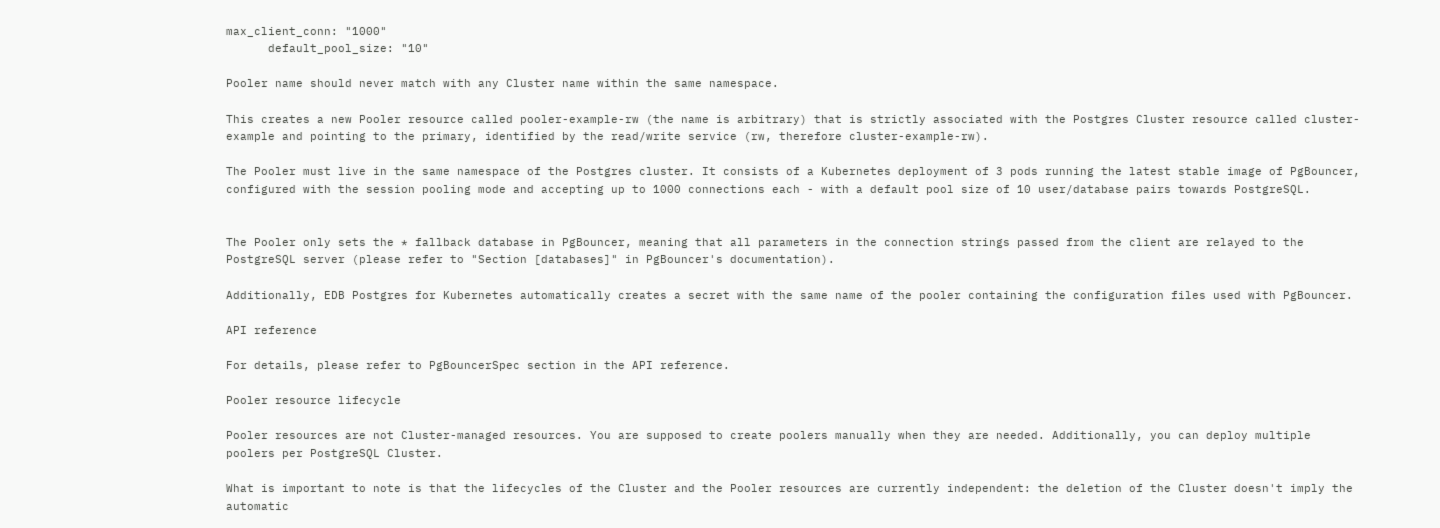max_client_conn: "1000"
      default_pool_size: "10"

Pooler name should never match with any Cluster name within the same namespace.

This creates a new Pooler resource called pooler-example-rw (the name is arbitrary) that is strictly associated with the Postgres Cluster resource called cluster-example and pointing to the primary, identified by the read/write service (rw, therefore cluster-example-rw).

The Pooler must live in the same namespace of the Postgres cluster. It consists of a Kubernetes deployment of 3 pods running the latest stable image of PgBouncer, configured with the session pooling mode and accepting up to 1000 connections each - with a default pool size of 10 user/database pairs towards PostgreSQL.


The Pooler only sets the * fallback database in PgBouncer, meaning that all parameters in the connection strings passed from the client are relayed to the PostgreSQL server (please refer to "Section [databases]" in PgBouncer's documentation).

Additionally, EDB Postgres for Kubernetes automatically creates a secret with the same name of the pooler containing the configuration files used with PgBouncer.

API reference

For details, please refer to PgBouncerSpec section in the API reference.

Pooler resource lifecycle

Pooler resources are not Cluster-managed resources. You are supposed to create poolers manually when they are needed. Additionally, you can deploy multiple poolers per PostgreSQL Cluster.

What is important to note is that the lifecycles of the Cluster and the Pooler resources are currently independent: the deletion of the Cluster doesn't imply the automatic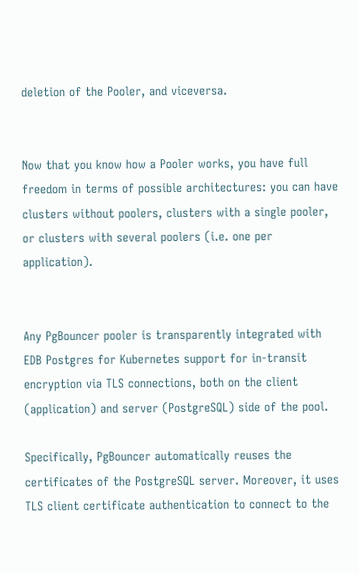deletion of the Pooler, and viceversa.


Now that you know how a Pooler works, you have full freedom in terms of possible architectures: you can have clusters without poolers, clusters with a single pooler, or clusters with several poolers (i.e. one per application).


Any PgBouncer pooler is transparently integrated with EDB Postgres for Kubernetes support for in-transit encryption via TLS connections, both on the client (application) and server (PostgreSQL) side of the pool.

Specifically, PgBouncer automatically reuses the certificates of the PostgreSQL server. Moreover, it uses TLS client certificate authentication to connect to the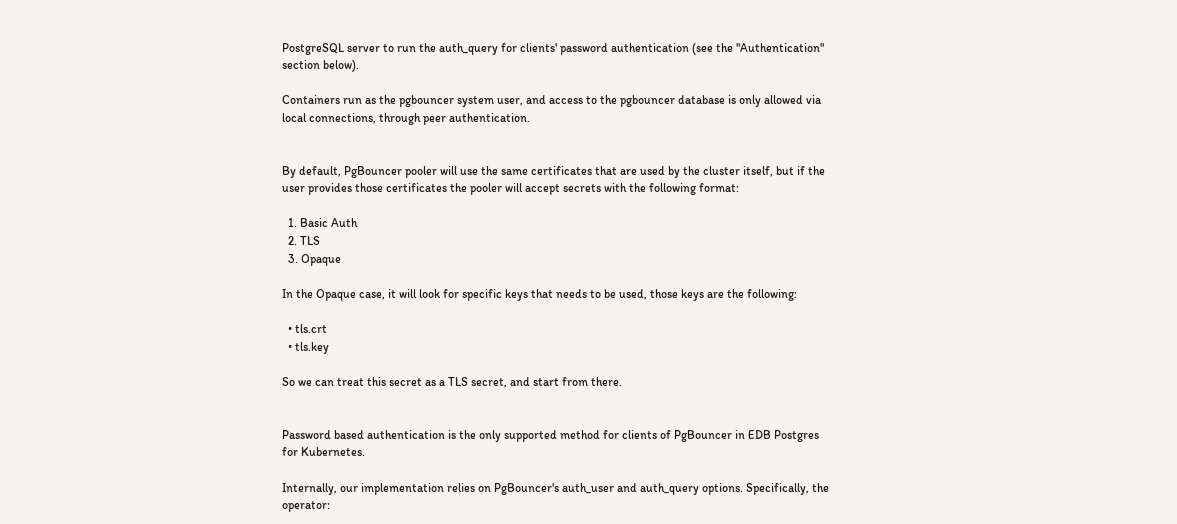PostgreSQL server to run the auth_query for clients' password authentication (see the "Authentication" section below).

Containers run as the pgbouncer system user, and access to the pgbouncer database is only allowed via local connections, through peer authentication.


By default, PgBouncer pooler will use the same certificates that are used by the cluster itself, but if the user provides those certificates the pooler will accept secrets with the following format:

  1. Basic Auth
  2. TLS
  3. Opaque

In the Opaque case, it will look for specific keys that needs to be used, those keys are the following:

  • tls.crt
  • tls.key

So we can treat this secret as a TLS secret, and start from there.


Password based authentication is the only supported method for clients of PgBouncer in EDB Postgres for Kubernetes.

Internally, our implementation relies on PgBouncer's auth_user and auth_query options. Specifically, the operator: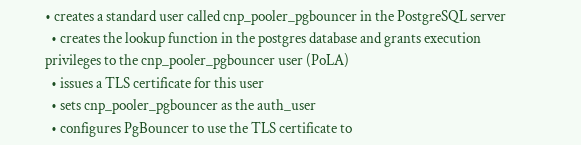• creates a standard user called cnp_pooler_pgbouncer in the PostgreSQL server
  • creates the lookup function in the postgres database and grants execution privileges to the cnp_pooler_pgbouncer user (PoLA)
  • issues a TLS certificate for this user
  • sets cnp_pooler_pgbouncer as the auth_user
  • configures PgBouncer to use the TLS certificate to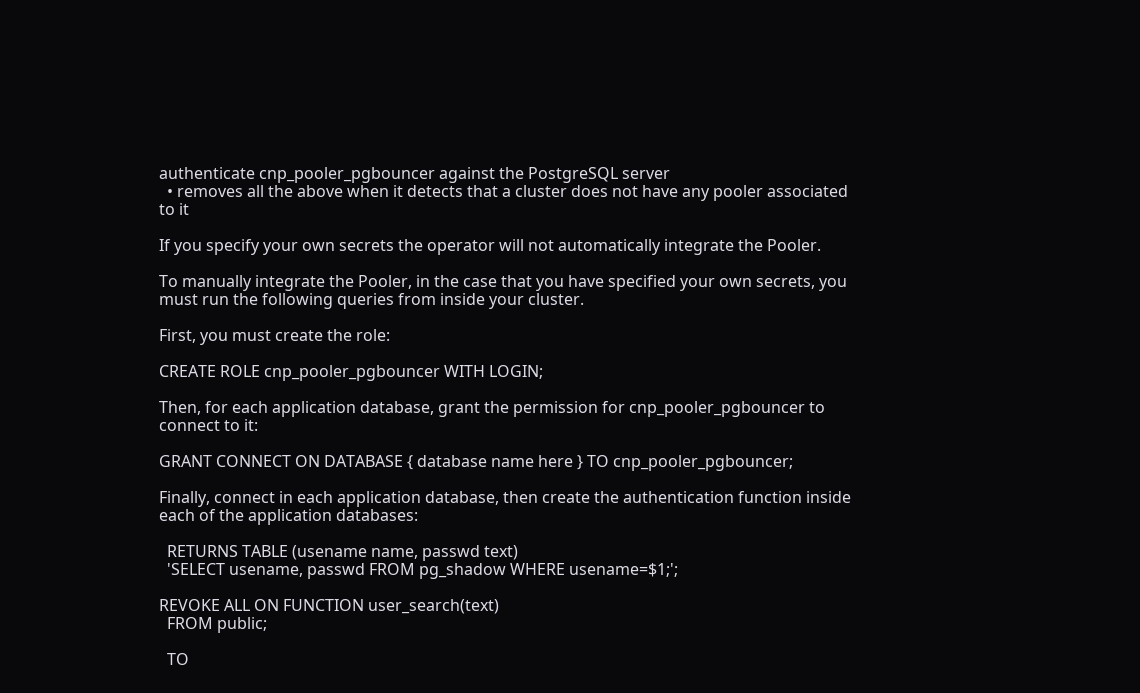authenticate cnp_pooler_pgbouncer against the PostgreSQL server
  • removes all the above when it detects that a cluster does not have any pooler associated to it

If you specify your own secrets the operator will not automatically integrate the Pooler.

To manually integrate the Pooler, in the case that you have specified your own secrets, you must run the following queries from inside your cluster.

First, you must create the role:

CREATE ROLE cnp_pooler_pgbouncer WITH LOGIN;

Then, for each application database, grant the permission for cnp_pooler_pgbouncer to connect to it:

GRANT CONNECT ON DATABASE { database name here } TO cnp_pooler_pgbouncer;

Finally, connect in each application database, then create the authentication function inside each of the application databases:

  RETURNS TABLE (usename name, passwd text)
  'SELECT usename, passwd FROM pg_shadow WHERE usename=$1;';

REVOKE ALL ON FUNCTION user_search(text)
  FROM public;

  TO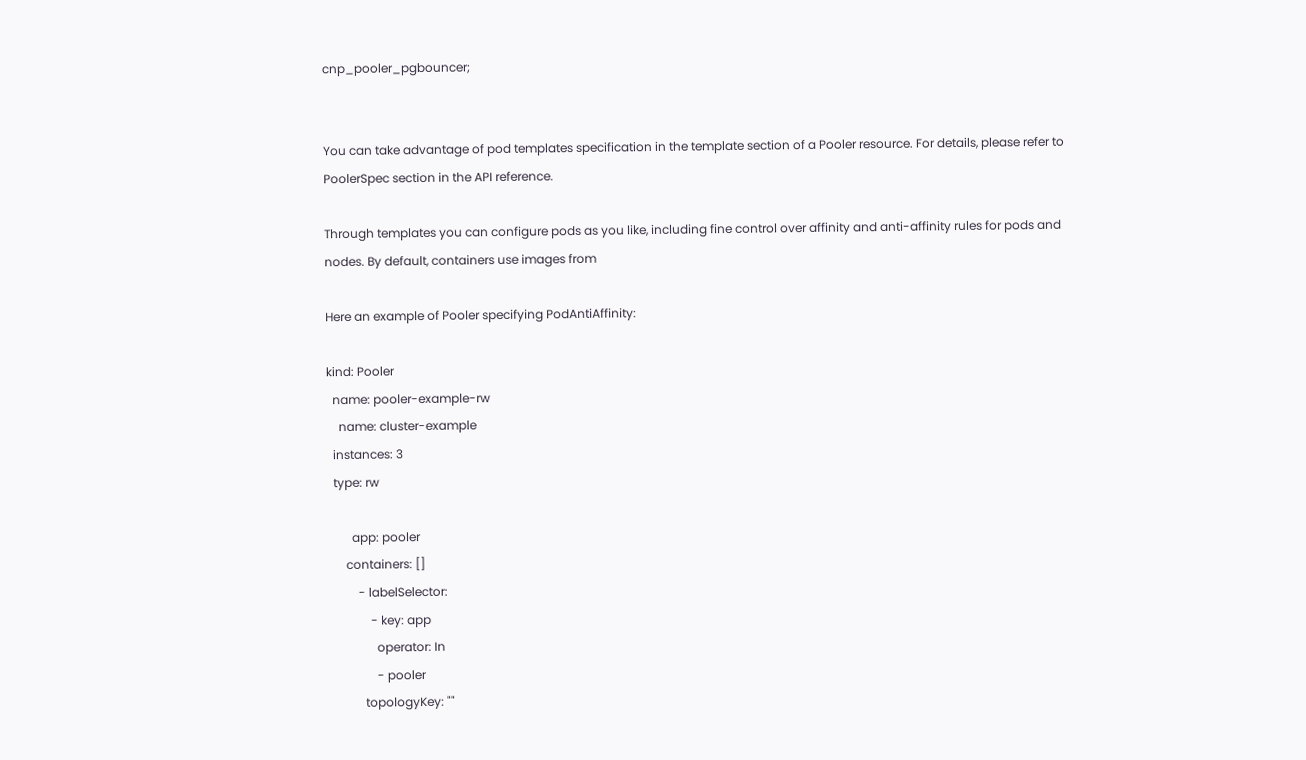cnp_pooler_pgbouncer;


You can take advantage of pod templates specification in the template section of a Pooler resource. For details, please refer to PoolerSpec section in the API reference.

Through templates you can configure pods as you like, including fine control over affinity and anti-affinity rules for pods and nodes. By default, containers use images from

Here an example of Pooler specifying PodAntiAffinity:

kind: Pooler
  name: pooler-example-rw
    name: cluster-example
  instances: 3
  type: rw

        app: pooler
      containers: []
          - labelSelector:
              - key: app
                operator: In
                - pooler
            topologyKey: ""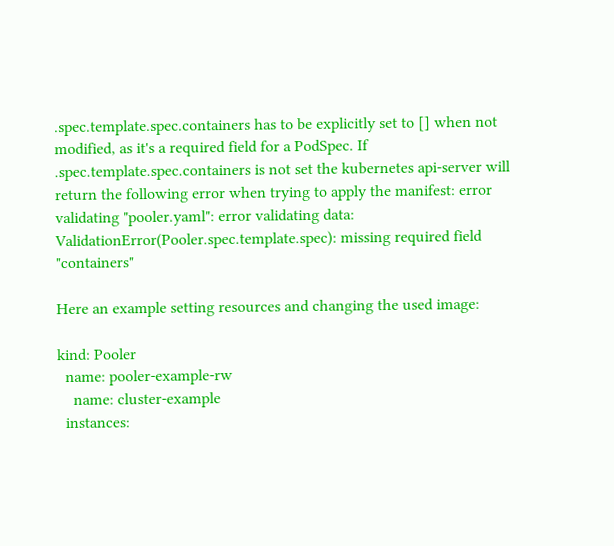.spec.template.spec.containers has to be explicitly set to [] when not modified, as it's a required field for a PodSpec. If .spec.template.spec.containers is not set the kubernetes api-server will return the following error when trying to apply the manifest: error validating "pooler.yaml": error validating data: ValidationError(Pooler.spec.template.spec): missing required field "containers"

Here an example setting resources and changing the used image:

kind: Pooler
  name: pooler-example-rw
    name: cluster-example
  instances: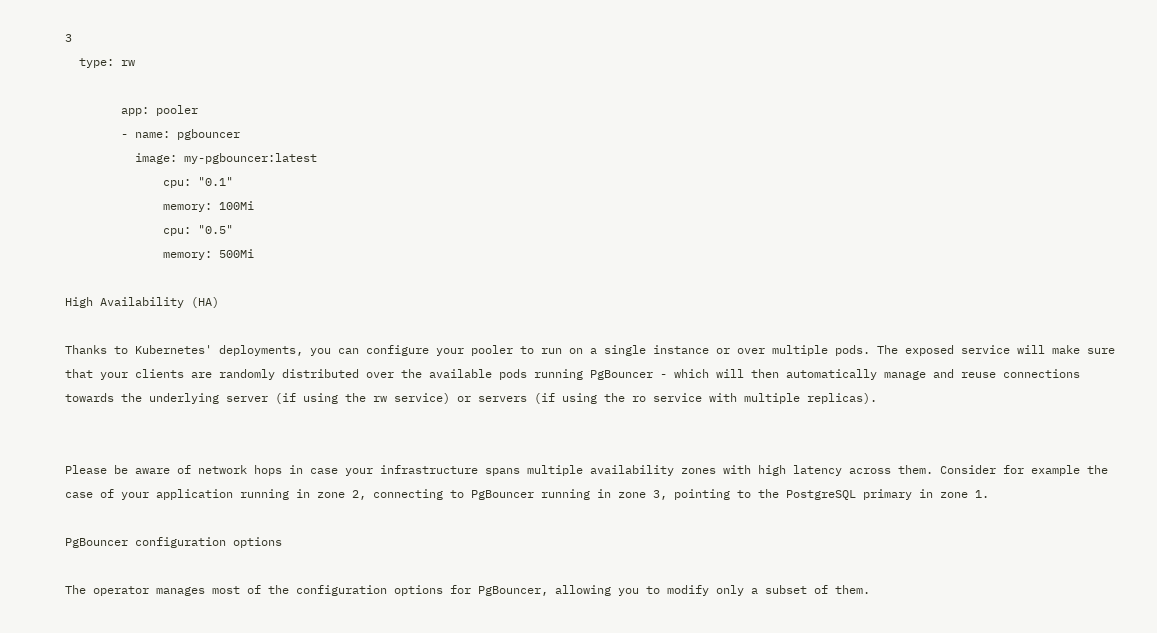3
  type: rw

        app: pooler
        - name: pgbouncer
          image: my-pgbouncer:latest
              cpu: "0.1"
              memory: 100Mi
              cpu: "0.5"
              memory: 500Mi

High Availability (HA)

Thanks to Kubernetes' deployments, you can configure your pooler to run on a single instance or over multiple pods. The exposed service will make sure that your clients are randomly distributed over the available pods running PgBouncer - which will then automatically manage and reuse connections towards the underlying server (if using the rw service) or servers (if using the ro service with multiple replicas).


Please be aware of network hops in case your infrastructure spans multiple availability zones with high latency across them. Consider for example the case of your application running in zone 2, connecting to PgBouncer running in zone 3, pointing to the PostgreSQL primary in zone 1.

PgBouncer configuration options

The operator manages most of the configuration options for PgBouncer, allowing you to modify only a subset of them.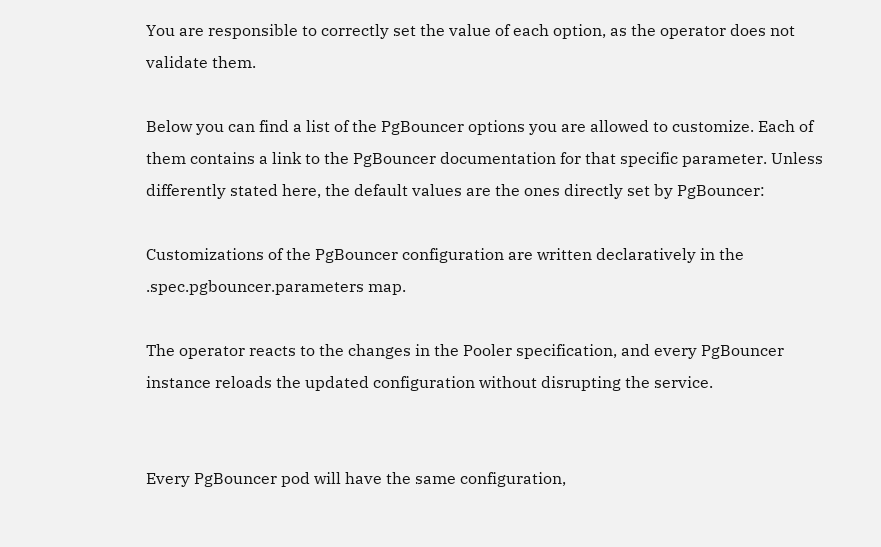You are responsible to correctly set the value of each option, as the operator does not validate them.

Below you can find a list of the PgBouncer options you are allowed to customize. Each of them contains a link to the PgBouncer documentation for that specific parameter. Unless differently stated here, the default values are the ones directly set by PgBouncer:

Customizations of the PgBouncer configuration are written declaratively in the .spec.pgbouncer.parameters map.

The operator reacts to the changes in the Pooler specification, and every PgBouncer instance reloads the updated configuration without disrupting the service.


Every PgBouncer pod will have the same configuration,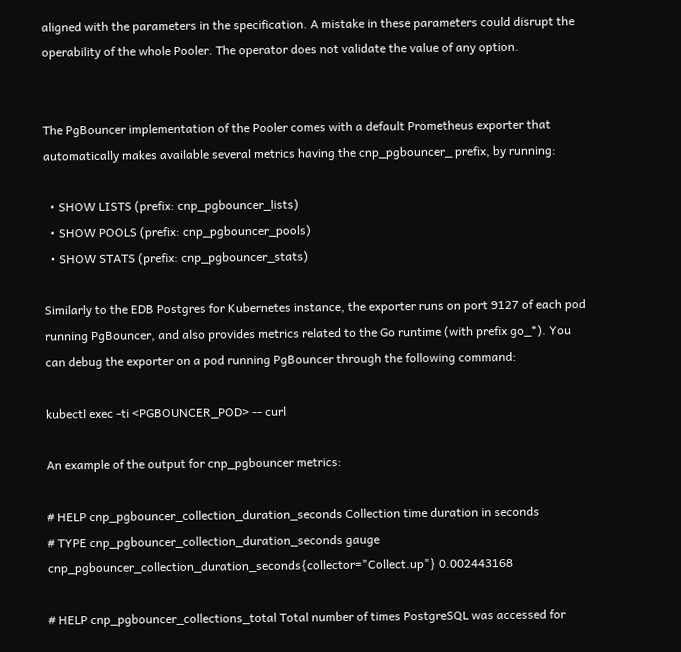aligned with the parameters in the specification. A mistake in these parameters could disrupt the operability of the whole Pooler. The operator does not validate the value of any option.


The PgBouncer implementation of the Pooler comes with a default Prometheus exporter that automatically makes available several metrics having the cnp_pgbouncer_ prefix, by running:

  • SHOW LISTS (prefix: cnp_pgbouncer_lists)
  • SHOW POOLS (prefix: cnp_pgbouncer_pools)
  • SHOW STATS (prefix: cnp_pgbouncer_stats)

Similarly to the EDB Postgres for Kubernetes instance, the exporter runs on port 9127 of each pod running PgBouncer, and also provides metrics related to the Go runtime (with prefix go_*). You can debug the exporter on a pod running PgBouncer through the following command:

kubectl exec -ti <PGBOUNCER_POD> -- curl

An example of the output for cnp_pgbouncer metrics:

# HELP cnp_pgbouncer_collection_duration_seconds Collection time duration in seconds
# TYPE cnp_pgbouncer_collection_duration_seconds gauge
cnp_pgbouncer_collection_duration_seconds{collector="Collect.up"} 0.002443168

# HELP cnp_pgbouncer_collections_total Total number of times PostgreSQL was accessed for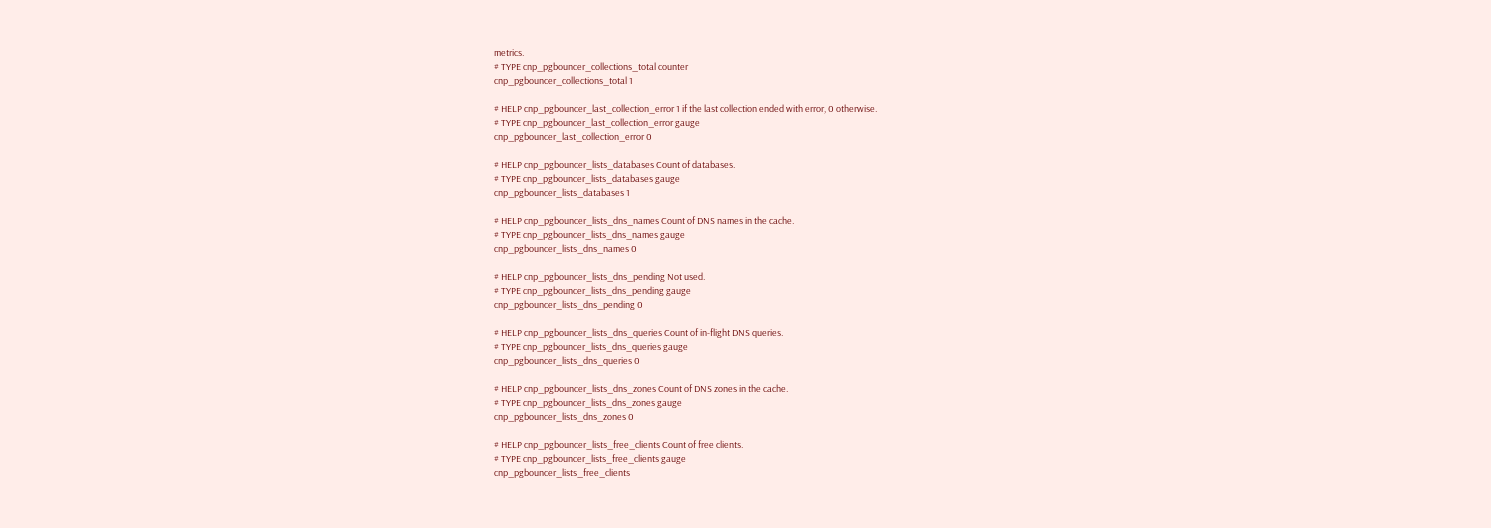metrics.
# TYPE cnp_pgbouncer_collections_total counter
cnp_pgbouncer_collections_total 1

# HELP cnp_pgbouncer_last_collection_error 1 if the last collection ended with error, 0 otherwise.
# TYPE cnp_pgbouncer_last_collection_error gauge
cnp_pgbouncer_last_collection_error 0

# HELP cnp_pgbouncer_lists_databases Count of databases.
# TYPE cnp_pgbouncer_lists_databases gauge
cnp_pgbouncer_lists_databases 1

# HELP cnp_pgbouncer_lists_dns_names Count of DNS names in the cache.
# TYPE cnp_pgbouncer_lists_dns_names gauge
cnp_pgbouncer_lists_dns_names 0

# HELP cnp_pgbouncer_lists_dns_pending Not used.
# TYPE cnp_pgbouncer_lists_dns_pending gauge
cnp_pgbouncer_lists_dns_pending 0

# HELP cnp_pgbouncer_lists_dns_queries Count of in-flight DNS queries.
# TYPE cnp_pgbouncer_lists_dns_queries gauge
cnp_pgbouncer_lists_dns_queries 0

# HELP cnp_pgbouncer_lists_dns_zones Count of DNS zones in the cache.
# TYPE cnp_pgbouncer_lists_dns_zones gauge
cnp_pgbouncer_lists_dns_zones 0

# HELP cnp_pgbouncer_lists_free_clients Count of free clients.
# TYPE cnp_pgbouncer_lists_free_clients gauge
cnp_pgbouncer_lists_free_clients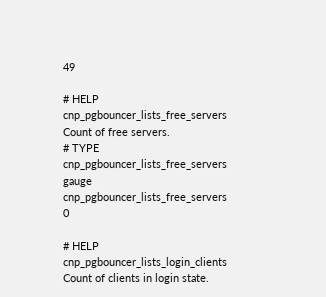49

# HELP cnp_pgbouncer_lists_free_servers Count of free servers.
# TYPE cnp_pgbouncer_lists_free_servers gauge
cnp_pgbouncer_lists_free_servers 0

# HELP cnp_pgbouncer_lists_login_clients Count of clients in login state.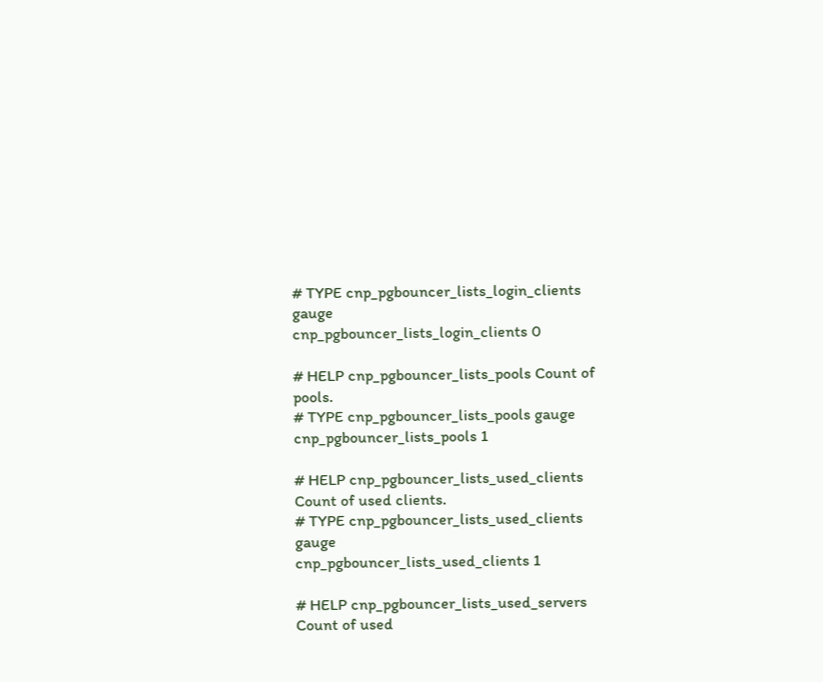# TYPE cnp_pgbouncer_lists_login_clients gauge
cnp_pgbouncer_lists_login_clients 0

# HELP cnp_pgbouncer_lists_pools Count of pools.
# TYPE cnp_pgbouncer_lists_pools gauge
cnp_pgbouncer_lists_pools 1

# HELP cnp_pgbouncer_lists_used_clients Count of used clients.
# TYPE cnp_pgbouncer_lists_used_clients gauge
cnp_pgbouncer_lists_used_clients 1

# HELP cnp_pgbouncer_lists_used_servers Count of used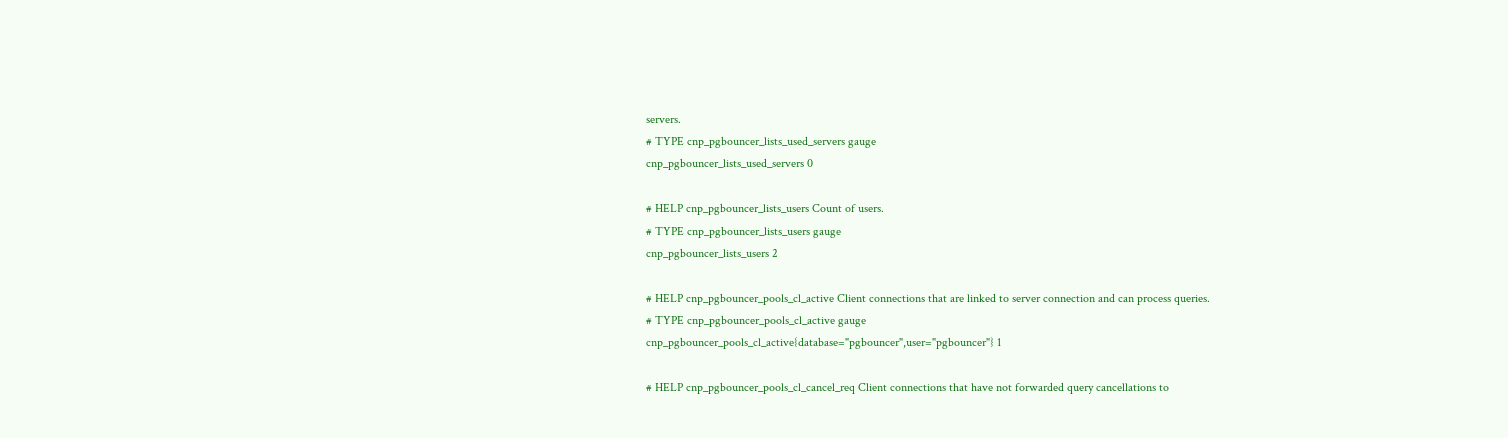servers.
# TYPE cnp_pgbouncer_lists_used_servers gauge
cnp_pgbouncer_lists_used_servers 0

# HELP cnp_pgbouncer_lists_users Count of users.
# TYPE cnp_pgbouncer_lists_users gauge
cnp_pgbouncer_lists_users 2

# HELP cnp_pgbouncer_pools_cl_active Client connections that are linked to server connection and can process queries.
# TYPE cnp_pgbouncer_pools_cl_active gauge
cnp_pgbouncer_pools_cl_active{database="pgbouncer",user="pgbouncer"} 1

# HELP cnp_pgbouncer_pools_cl_cancel_req Client connections that have not forwarded query cancellations to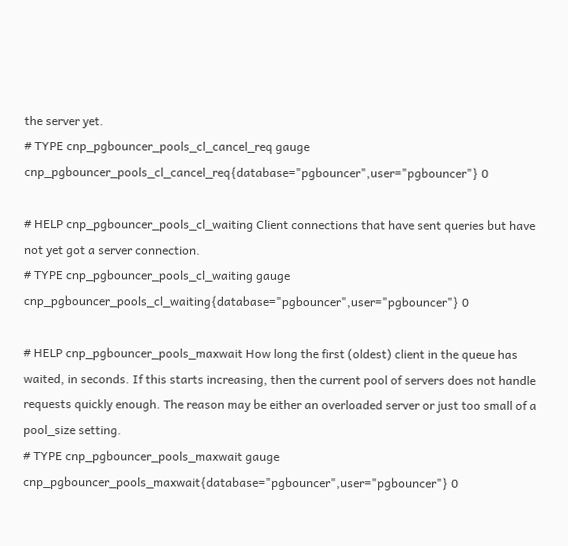the server yet.
# TYPE cnp_pgbouncer_pools_cl_cancel_req gauge
cnp_pgbouncer_pools_cl_cancel_req{database="pgbouncer",user="pgbouncer"} 0

# HELP cnp_pgbouncer_pools_cl_waiting Client connections that have sent queries but have not yet got a server connection.
# TYPE cnp_pgbouncer_pools_cl_waiting gauge
cnp_pgbouncer_pools_cl_waiting{database="pgbouncer",user="pgbouncer"} 0

# HELP cnp_pgbouncer_pools_maxwait How long the first (oldest) client in the queue has waited, in seconds. If this starts increasing, then the current pool of servers does not handle requests quickly enough. The reason may be either an overloaded server or just too small of a pool_size setting.
# TYPE cnp_pgbouncer_pools_maxwait gauge
cnp_pgbouncer_pools_maxwait{database="pgbouncer",user="pgbouncer"} 0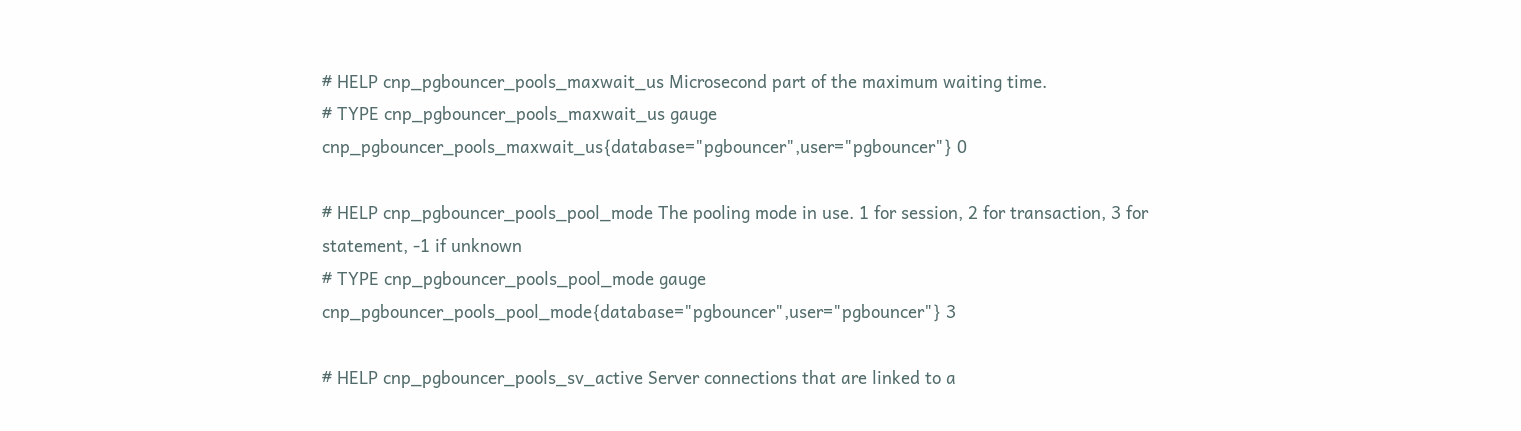# HELP cnp_pgbouncer_pools_maxwait_us Microsecond part of the maximum waiting time.
# TYPE cnp_pgbouncer_pools_maxwait_us gauge
cnp_pgbouncer_pools_maxwait_us{database="pgbouncer",user="pgbouncer"} 0

# HELP cnp_pgbouncer_pools_pool_mode The pooling mode in use. 1 for session, 2 for transaction, 3 for statement, -1 if unknown
# TYPE cnp_pgbouncer_pools_pool_mode gauge
cnp_pgbouncer_pools_pool_mode{database="pgbouncer",user="pgbouncer"} 3

# HELP cnp_pgbouncer_pools_sv_active Server connections that are linked to a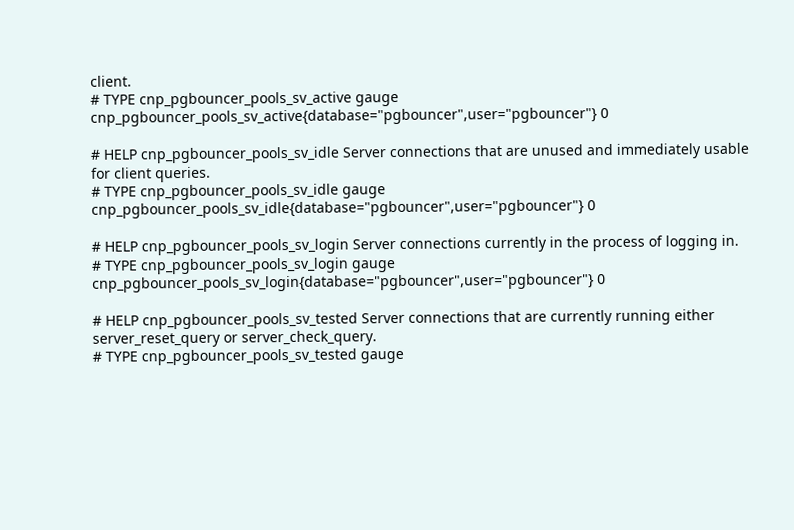client.
# TYPE cnp_pgbouncer_pools_sv_active gauge
cnp_pgbouncer_pools_sv_active{database="pgbouncer",user="pgbouncer"} 0

# HELP cnp_pgbouncer_pools_sv_idle Server connections that are unused and immediately usable for client queries.
# TYPE cnp_pgbouncer_pools_sv_idle gauge
cnp_pgbouncer_pools_sv_idle{database="pgbouncer",user="pgbouncer"} 0

# HELP cnp_pgbouncer_pools_sv_login Server connections currently in the process of logging in.
# TYPE cnp_pgbouncer_pools_sv_login gauge
cnp_pgbouncer_pools_sv_login{database="pgbouncer",user="pgbouncer"} 0

# HELP cnp_pgbouncer_pools_sv_tested Server connections that are currently running either server_reset_query or server_check_query.
# TYPE cnp_pgbouncer_pools_sv_tested gauge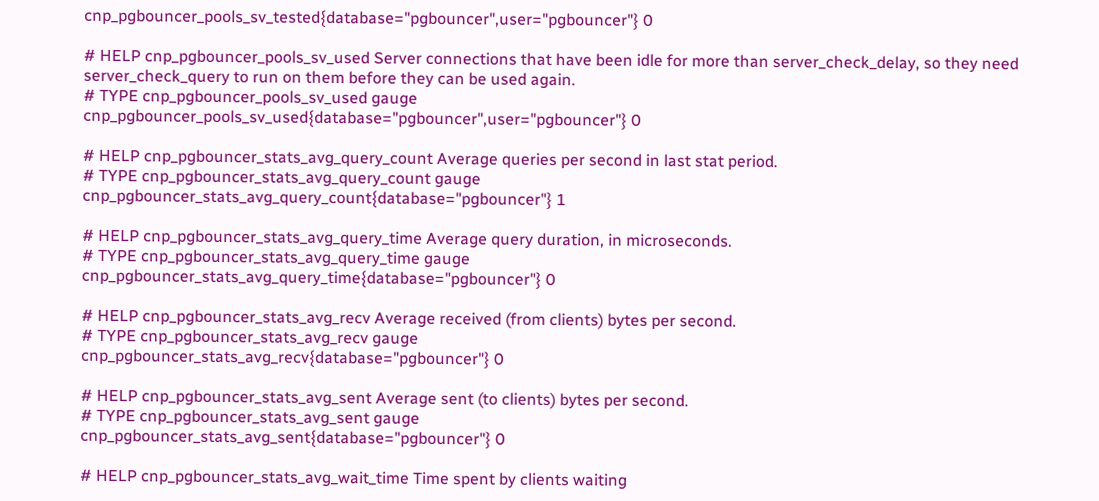cnp_pgbouncer_pools_sv_tested{database="pgbouncer",user="pgbouncer"} 0

# HELP cnp_pgbouncer_pools_sv_used Server connections that have been idle for more than server_check_delay, so they need server_check_query to run on them before they can be used again.
# TYPE cnp_pgbouncer_pools_sv_used gauge
cnp_pgbouncer_pools_sv_used{database="pgbouncer",user="pgbouncer"} 0

# HELP cnp_pgbouncer_stats_avg_query_count Average queries per second in last stat period.
# TYPE cnp_pgbouncer_stats_avg_query_count gauge
cnp_pgbouncer_stats_avg_query_count{database="pgbouncer"} 1

# HELP cnp_pgbouncer_stats_avg_query_time Average query duration, in microseconds.
# TYPE cnp_pgbouncer_stats_avg_query_time gauge
cnp_pgbouncer_stats_avg_query_time{database="pgbouncer"} 0

# HELP cnp_pgbouncer_stats_avg_recv Average received (from clients) bytes per second.
# TYPE cnp_pgbouncer_stats_avg_recv gauge
cnp_pgbouncer_stats_avg_recv{database="pgbouncer"} 0

# HELP cnp_pgbouncer_stats_avg_sent Average sent (to clients) bytes per second.
# TYPE cnp_pgbouncer_stats_avg_sent gauge
cnp_pgbouncer_stats_avg_sent{database="pgbouncer"} 0

# HELP cnp_pgbouncer_stats_avg_wait_time Time spent by clients waiting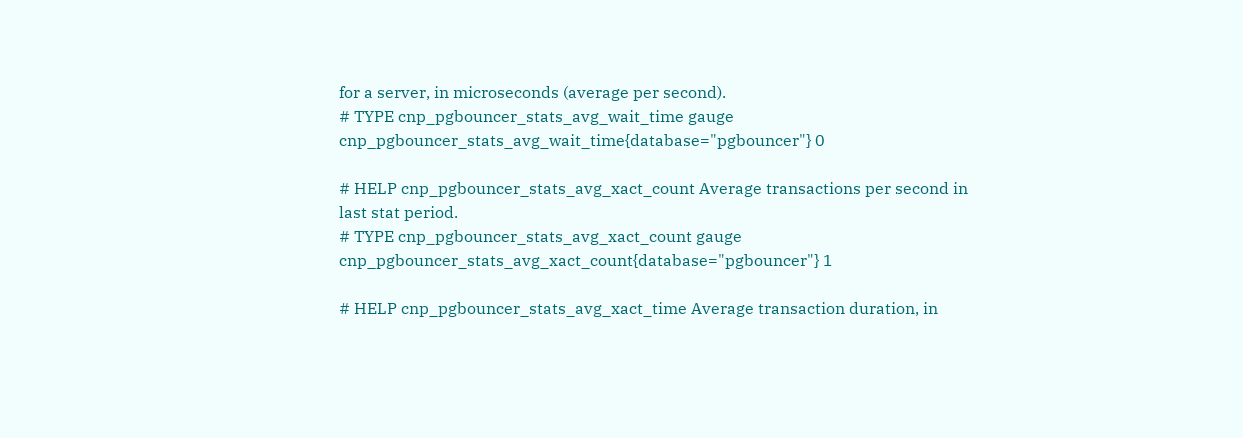for a server, in microseconds (average per second).
# TYPE cnp_pgbouncer_stats_avg_wait_time gauge
cnp_pgbouncer_stats_avg_wait_time{database="pgbouncer"} 0

# HELP cnp_pgbouncer_stats_avg_xact_count Average transactions per second in last stat period.
# TYPE cnp_pgbouncer_stats_avg_xact_count gauge
cnp_pgbouncer_stats_avg_xact_count{database="pgbouncer"} 1

# HELP cnp_pgbouncer_stats_avg_xact_time Average transaction duration, in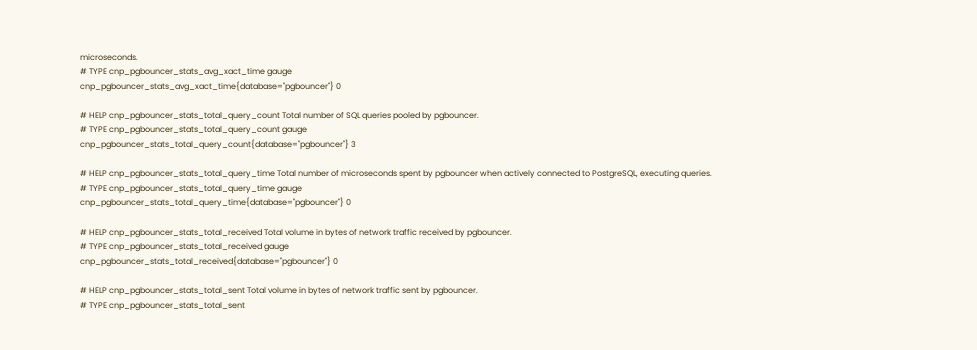microseconds.
# TYPE cnp_pgbouncer_stats_avg_xact_time gauge
cnp_pgbouncer_stats_avg_xact_time{database="pgbouncer"} 0

# HELP cnp_pgbouncer_stats_total_query_count Total number of SQL queries pooled by pgbouncer.
# TYPE cnp_pgbouncer_stats_total_query_count gauge
cnp_pgbouncer_stats_total_query_count{database="pgbouncer"} 3

# HELP cnp_pgbouncer_stats_total_query_time Total number of microseconds spent by pgbouncer when actively connected to PostgreSQL, executing queries.
# TYPE cnp_pgbouncer_stats_total_query_time gauge
cnp_pgbouncer_stats_total_query_time{database="pgbouncer"} 0

# HELP cnp_pgbouncer_stats_total_received Total volume in bytes of network traffic received by pgbouncer.
# TYPE cnp_pgbouncer_stats_total_received gauge
cnp_pgbouncer_stats_total_received{database="pgbouncer"} 0

# HELP cnp_pgbouncer_stats_total_sent Total volume in bytes of network traffic sent by pgbouncer.
# TYPE cnp_pgbouncer_stats_total_sent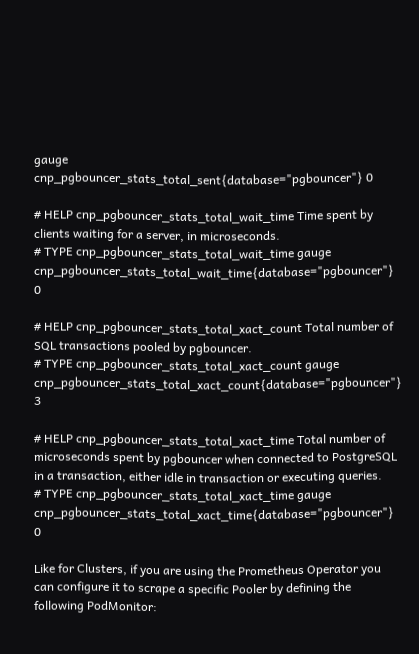gauge
cnp_pgbouncer_stats_total_sent{database="pgbouncer"} 0

# HELP cnp_pgbouncer_stats_total_wait_time Time spent by clients waiting for a server, in microseconds.
# TYPE cnp_pgbouncer_stats_total_wait_time gauge
cnp_pgbouncer_stats_total_wait_time{database="pgbouncer"} 0

# HELP cnp_pgbouncer_stats_total_xact_count Total number of SQL transactions pooled by pgbouncer.
# TYPE cnp_pgbouncer_stats_total_xact_count gauge
cnp_pgbouncer_stats_total_xact_count{database="pgbouncer"} 3

# HELP cnp_pgbouncer_stats_total_xact_time Total number of microseconds spent by pgbouncer when connected to PostgreSQL in a transaction, either idle in transaction or executing queries.
# TYPE cnp_pgbouncer_stats_total_xact_time gauge
cnp_pgbouncer_stats_total_xact_time{database="pgbouncer"} 0

Like for Clusters, if you are using the Prometheus Operator you can configure it to scrape a specific Pooler by defining the following PodMonitor: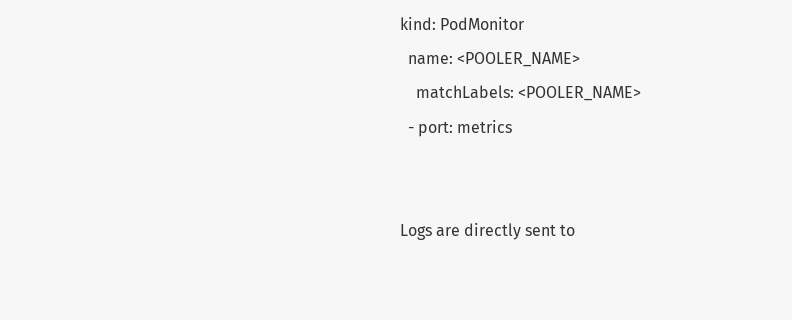kind: PodMonitor
  name: <POOLER_NAME>
    matchLabels: <POOLER_NAME>
  - port: metrics


Logs are directly sent to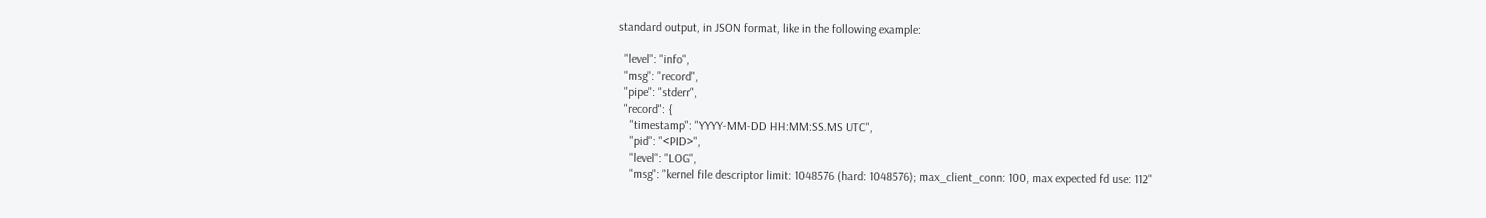standard output, in JSON format, like in the following example:

  "level": "info",
  "msg": "record",
  "pipe": "stderr",
  "record": {
    "timestamp": "YYYY-MM-DD HH:MM:SS.MS UTC",
    "pid": "<PID>",
    "level": "LOG",
    "msg": "kernel file descriptor limit: 1048576 (hard: 1048576); max_client_conn: 100, max expected fd use: 112"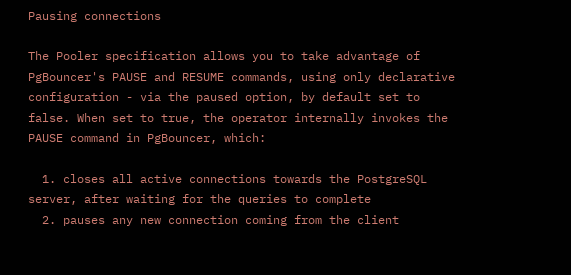Pausing connections

The Pooler specification allows you to take advantage of PgBouncer's PAUSE and RESUME commands, using only declarative configuration - via the paused option, by default set to false. When set to true, the operator internally invokes the PAUSE command in PgBouncer, which:

  1. closes all active connections towards the PostgreSQL server, after waiting for the queries to complete
  2. pauses any new connection coming from the client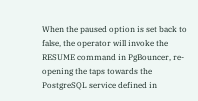When the paused option is set back to false, the operator will invoke the RESUME command in PgBouncer, re-opening the taps towards the PostgreSQL service defined in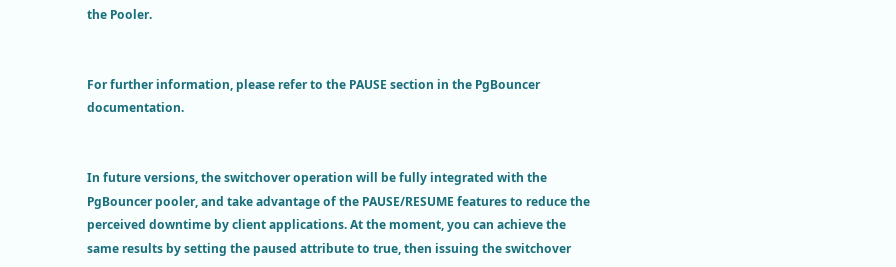the Pooler.


For further information, please refer to the PAUSE section in the PgBouncer documentation.


In future versions, the switchover operation will be fully integrated with the PgBouncer pooler, and take advantage of the PAUSE/RESUME features to reduce the perceived downtime by client applications. At the moment, you can achieve the same results by setting the paused attribute to true, then issuing the switchover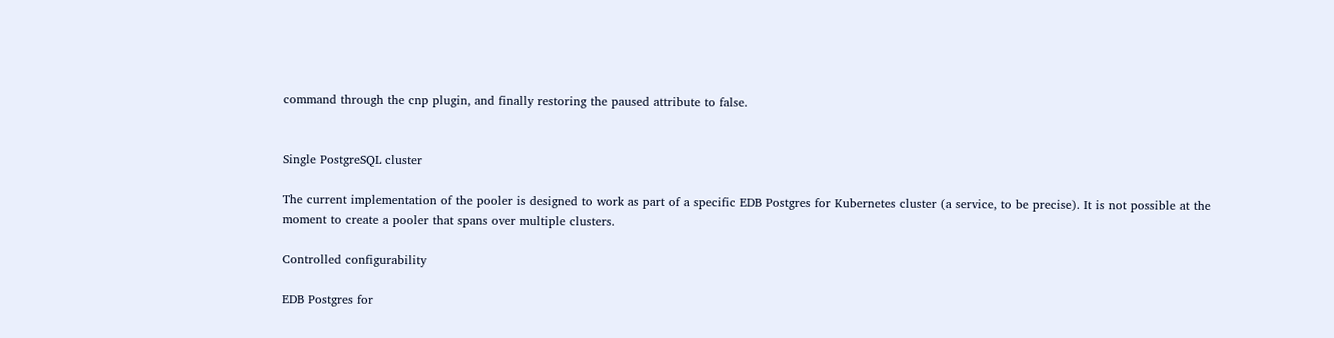command through the cnp plugin, and finally restoring the paused attribute to false.


Single PostgreSQL cluster

The current implementation of the pooler is designed to work as part of a specific EDB Postgres for Kubernetes cluster (a service, to be precise). It is not possible at the moment to create a pooler that spans over multiple clusters.

Controlled configurability

EDB Postgres for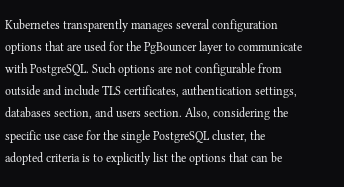Kubernetes transparently manages several configuration options that are used for the PgBouncer layer to communicate with PostgreSQL. Such options are not configurable from outside and include TLS certificates, authentication settings, databases section, and users section. Also, considering the specific use case for the single PostgreSQL cluster, the adopted criteria is to explicitly list the options that can be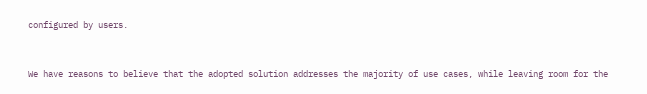configured by users.


We have reasons to believe that the adopted solution addresses the majority of use cases, while leaving room for the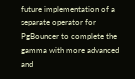future implementation of a separate operator for PgBouncer to complete the gamma with more advanced and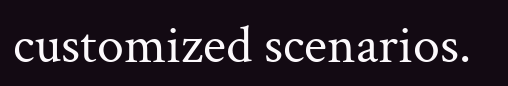customized scenarios.